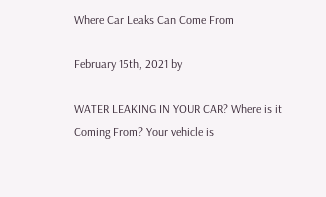Where Car Leaks Can Come From

February 15th, 2021 by

WATER LEAKING IN YOUR CAR? Where is it Coming From? Your vehicle is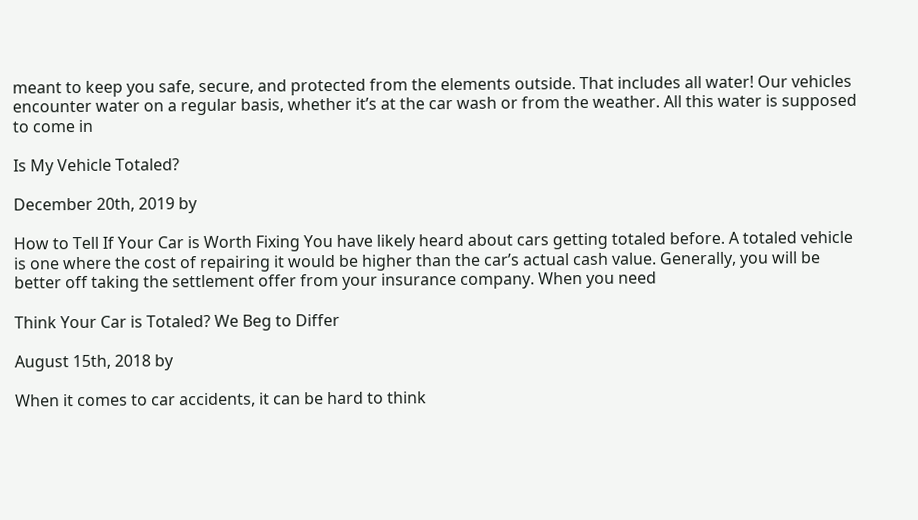meant to keep you safe, secure, and protected from the elements outside. That includes all water! Our vehicles encounter water on a regular basis, whether it’s at the car wash or from the weather. All this water is supposed to come in

Is My Vehicle Totaled?

December 20th, 2019 by

How to Tell If Your Car is Worth Fixing You have likely heard about cars getting totaled before. A totaled vehicle is one where the cost of repairing it would be higher than the car’s actual cash value. Generally, you will be better off taking the settlement offer from your insurance company. When you need

Think Your Car is Totaled? We Beg to Differ

August 15th, 2018 by

When it comes to car accidents, it can be hard to think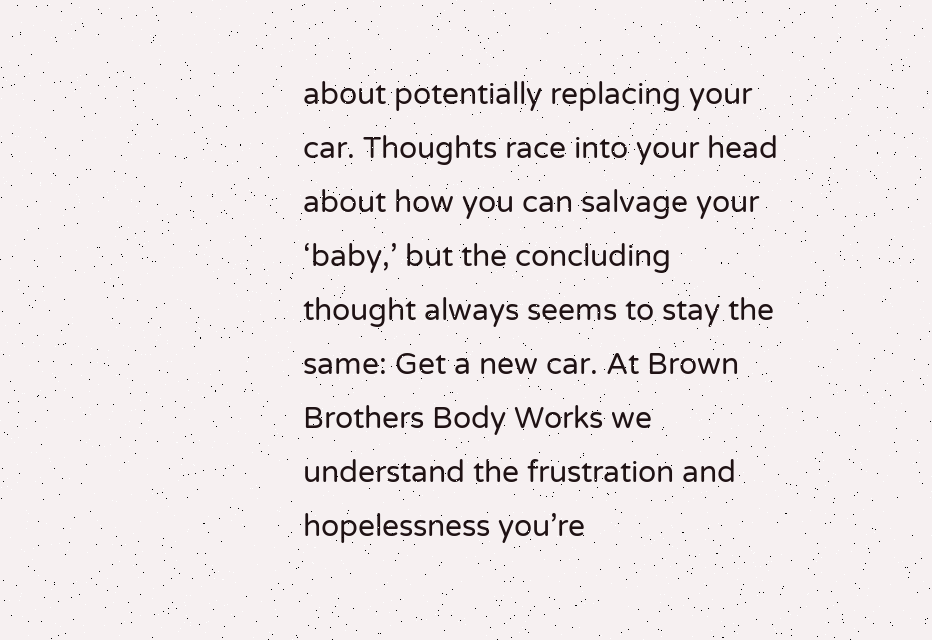about potentially replacing your car. Thoughts race into your head about how you can salvage your ‘baby,’ but the concluding thought always seems to stay the same: Get a new car. At Brown Brothers Body Works we understand the frustration and hopelessness you’re